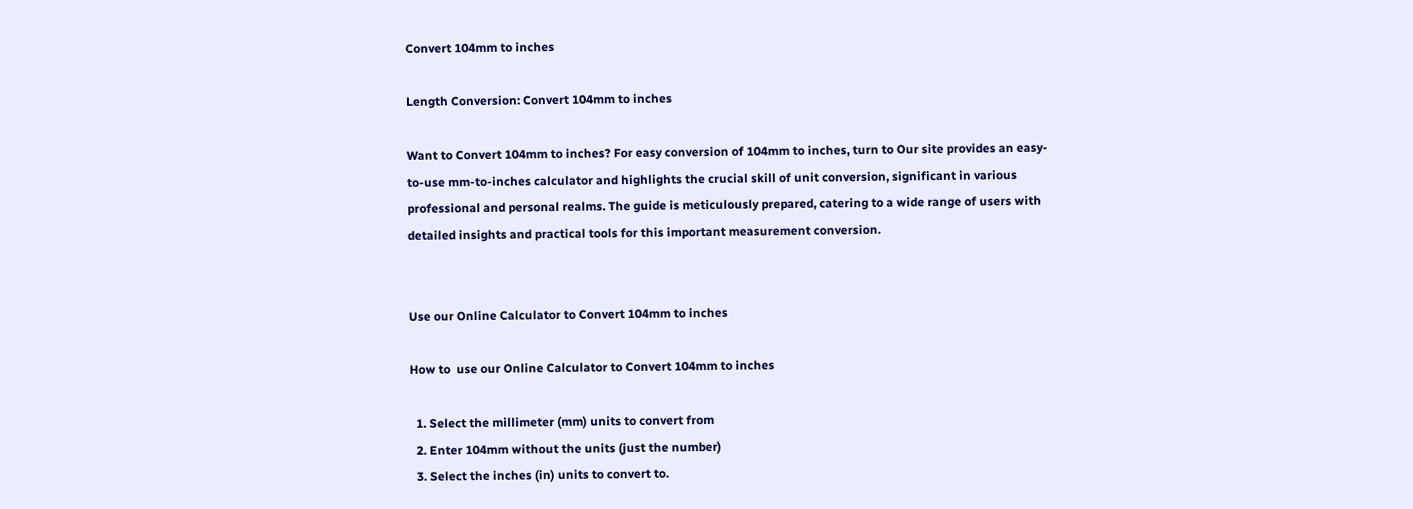Convert 104mm to inches

Length Conversion: Convert 104mm to inches

Want to Convert 104mm to inches? For easy conversion of 104mm to inches, turn to Our site provides an easy-to-use mm-to-inches calculator and highlights the crucial skill of unit conversion, significant in various professional and personal realms. The guide is meticulously prepared, catering to a wide range of users with detailed insights and practical tools for this important measurement conversion.


Use our Online Calculator to Convert 104mm to inches

How to  use our Online Calculator to Convert 104mm to inches

  1. Select the millimeter (mm) units to convert from
  2. Enter 104mm without the units (just the number)
  3. Select the inches (in) units to convert to.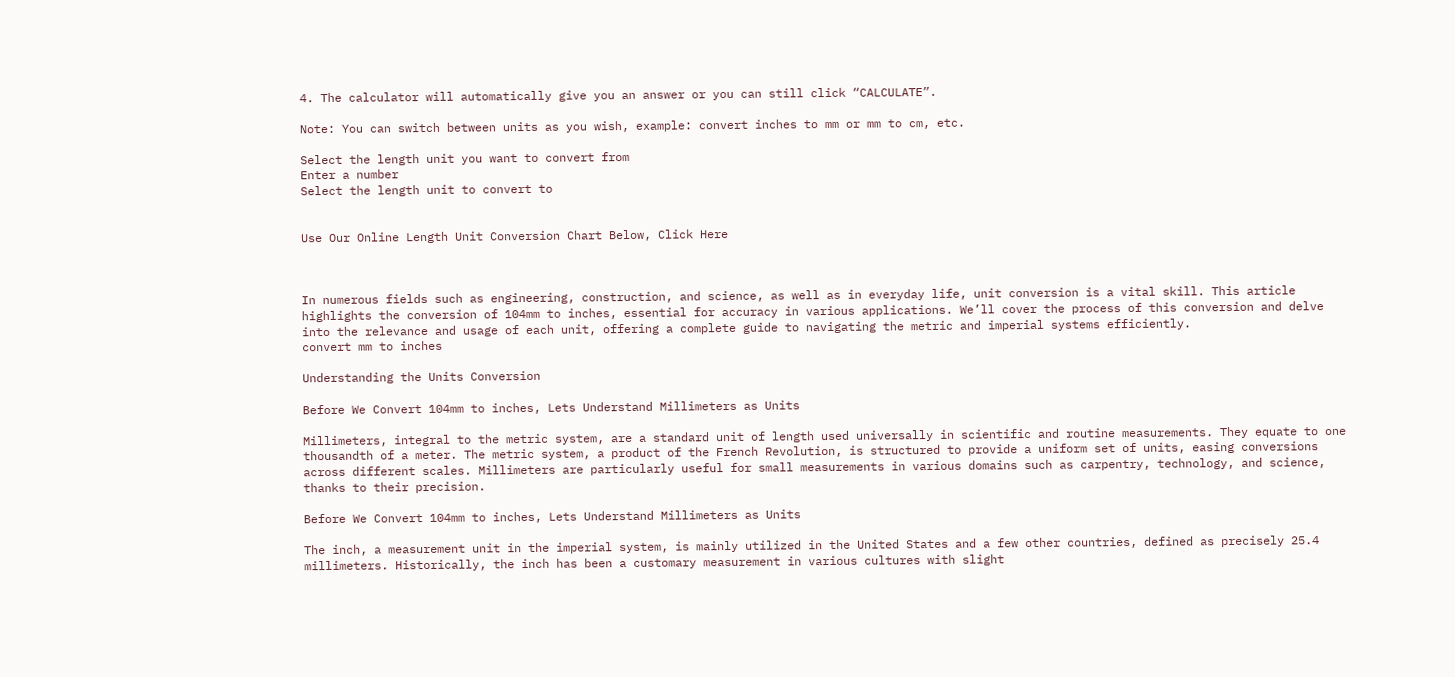4. The calculator will automatically give you an answer or you can still click “CALCULATE”.

Note: You can switch between units as you wish, example: convert inches to mm or mm to cm, etc.

Select the length unit you want to convert from
Enter a number
Select the length unit to convert to


Use Our Online Length Unit Conversion Chart Below, Click Here



In numerous fields such as engineering, construction, and science, as well as in everyday life, unit conversion is a vital skill. This article highlights the conversion of 104mm to inches, essential for accuracy in various applications. We’ll cover the process of this conversion and delve into the relevance and usage of each unit, offering a complete guide to navigating the metric and imperial systems efficiently.
convert mm to inches

Understanding the Units Conversion

Before We Convert 104mm to inches, Lets Understand Millimeters as Units

Millimeters, integral to the metric system, are a standard unit of length used universally in scientific and routine measurements. They equate to one thousandth of a meter. The metric system, a product of the French Revolution, is structured to provide a uniform set of units, easing conversions across different scales. Millimeters are particularly useful for small measurements in various domains such as carpentry, technology, and science, thanks to their precision.

Before We Convert 104mm to inches, Lets Understand Millimeters as Units

The inch, a measurement unit in the imperial system, is mainly utilized in the United States and a few other countries, defined as precisely 25.4 millimeters. Historically, the inch has been a customary measurement in various cultures with slight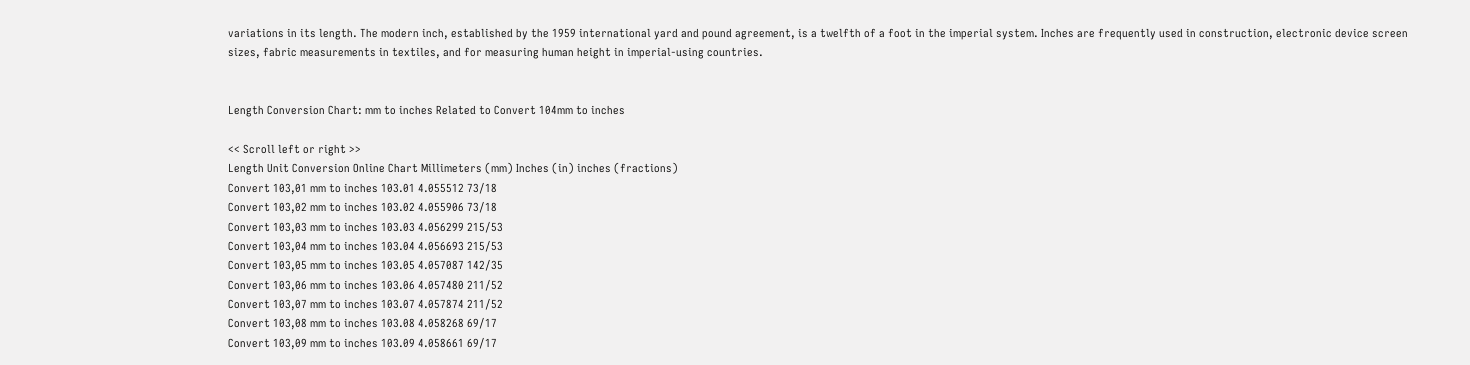variations in its length. The modern inch, established by the 1959 international yard and pound agreement, is a twelfth of a foot in the imperial system. Inches are frequently used in construction, electronic device screen sizes, fabric measurements in textiles, and for measuring human height in imperial-using countries.


Length Conversion Chart: mm to inches Related to Convert 104mm to inches

<< Scroll left or right >>
Length Unit Conversion Online Chart Millimeters (mm) Inches (in) inches (fractions)
Convert 103,01 mm to inches 103.01 4.055512 73/18
Convert 103,02 mm to inches 103.02 4.055906 73/18
Convert 103,03 mm to inches 103.03 4.056299 215/53
Convert 103,04 mm to inches 103.04 4.056693 215/53
Convert 103,05 mm to inches 103.05 4.057087 142/35
Convert 103,06 mm to inches 103.06 4.057480 211/52
Convert 103,07 mm to inches 103.07 4.057874 211/52
Convert 103,08 mm to inches 103.08 4.058268 69/17
Convert 103,09 mm to inches 103.09 4.058661 69/17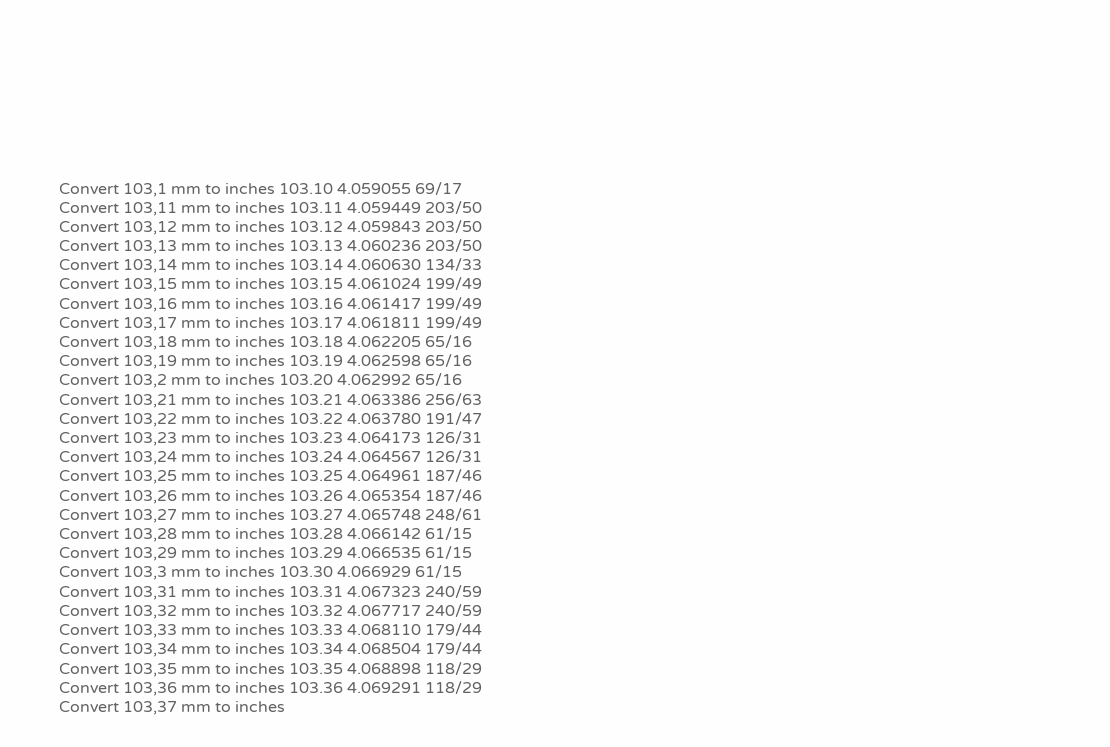Convert 103,1 mm to inches 103.10 4.059055 69/17
Convert 103,11 mm to inches 103.11 4.059449 203/50
Convert 103,12 mm to inches 103.12 4.059843 203/50
Convert 103,13 mm to inches 103.13 4.060236 203/50
Convert 103,14 mm to inches 103.14 4.060630 134/33
Convert 103,15 mm to inches 103.15 4.061024 199/49
Convert 103,16 mm to inches 103.16 4.061417 199/49
Convert 103,17 mm to inches 103.17 4.061811 199/49
Convert 103,18 mm to inches 103.18 4.062205 65/16
Convert 103,19 mm to inches 103.19 4.062598 65/16
Convert 103,2 mm to inches 103.20 4.062992 65/16
Convert 103,21 mm to inches 103.21 4.063386 256/63
Convert 103,22 mm to inches 103.22 4.063780 191/47
Convert 103,23 mm to inches 103.23 4.064173 126/31
Convert 103,24 mm to inches 103.24 4.064567 126/31
Convert 103,25 mm to inches 103.25 4.064961 187/46
Convert 103,26 mm to inches 103.26 4.065354 187/46
Convert 103,27 mm to inches 103.27 4.065748 248/61
Convert 103,28 mm to inches 103.28 4.066142 61/15
Convert 103,29 mm to inches 103.29 4.066535 61/15
Convert 103,3 mm to inches 103.30 4.066929 61/15
Convert 103,31 mm to inches 103.31 4.067323 240/59
Convert 103,32 mm to inches 103.32 4.067717 240/59
Convert 103,33 mm to inches 103.33 4.068110 179/44
Convert 103,34 mm to inches 103.34 4.068504 179/44
Convert 103,35 mm to inches 103.35 4.068898 118/29
Convert 103,36 mm to inches 103.36 4.069291 118/29
Convert 103,37 mm to inches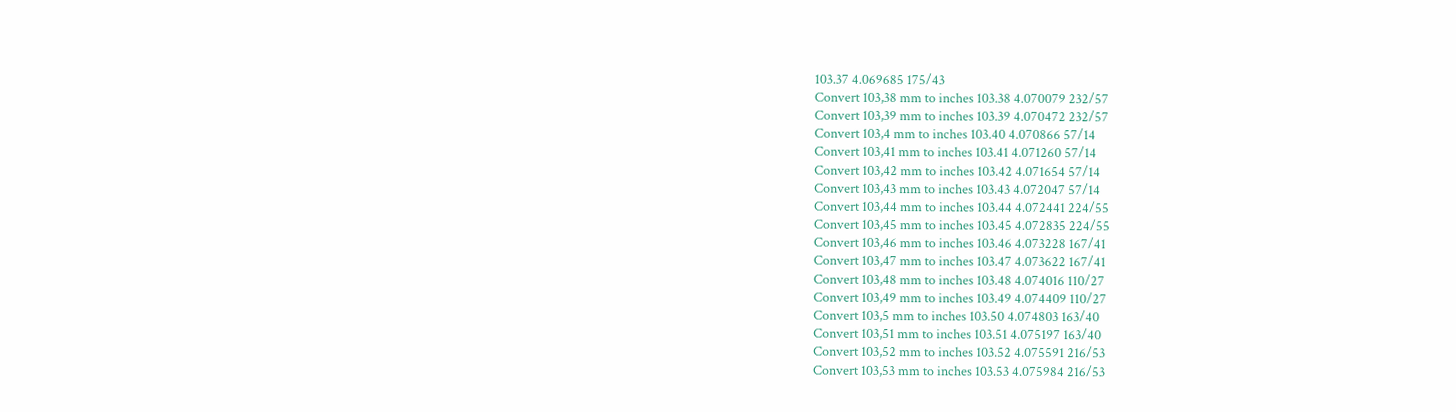103.37 4.069685 175/43
Convert 103,38 mm to inches 103.38 4.070079 232/57
Convert 103,39 mm to inches 103.39 4.070472 232/57
Convert 103,4 mm to inches 103.40 4.070866 57/14
Convert 103,41 mm to inches 103.41 4.071260 57/14
Convert 103,42 mm to inches 103.42 4.071654 57/14
Convert 103,43 mm to inches 103.43 4.072047 57/14
Convert 103,44 mm to inches 103.44 4.072441 224/55
Convert 103,45 mm to inches 103.45 4.072835 224/55
Convert 103,46 mm to inches 103.46 4.073228 167/41
Convert 103,47 mm to inches 103.47 4.073622 167/41
Convert 103,48 mm to inches 103.48 4.074016 110/27
Convert 103,49 mm to inches 103.49 4.074409 110/27
Convert 103,5 mm to inches 103.50 4.074803 163/40
Convert 103,51 mm to inches 103.51 4.075197 163/40
Convert 103,52 mm to inches 103.52 4.075591 216/53
Convert 103,53 mm to inches 103.53 4.075984 216/53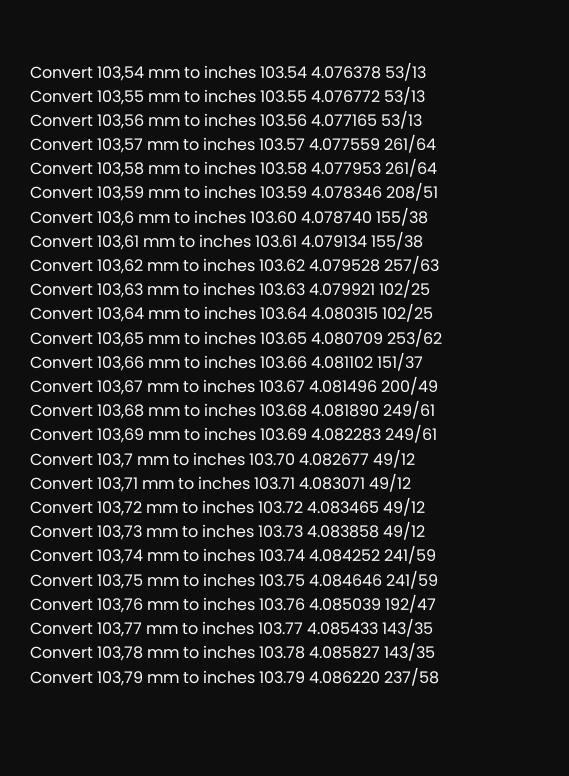Convert 103,54 mm to inches 103.54 4.076378 53/13
Convert 103,55 mm to inches 103.55 4.076772 53/13
Convert 103,56 mm to inches 103.56 4.077165 53/13
Convert 103,57 mm to inches 103.57 4.077559 261/64
Convert 103,58 mm to inches 103.58 4.077953 261/64
Convert 103,59 mm to inches 103.59 4.078346 208/51
Convert 103,6 mm to inches 103.60 4.078740 155/38
Convert 103,61 mm to inches 103.61 4.079134 155/38
Convert 103,62 mm to inches 103.62 4.079528 257/63
Convert 103,63 mm to inches 103.63 4.079921 102/25
Convert 103,64 mm to inches 103.64 4.080315 102/25
Convert 103,65 mm to inches 103.65 4.080709 253/62
Convert 103,66 mm to inches 103.66 4.081102 151/37
Convert 103,67 mm to inches 103.67 4.081496 200/49
Convert 103,68 mm to inches 103.68 4.081890 249/61
Convert 103,69 mm to inches 103.69 4.082283 249/61
Convert 103,7 mm to inches 103.70 4.082677 49/12
Convert 103,71 mm to inches 103.71 4.083071 49/12
Convert 103,72 mm to inches 103.72 4.083465 49/12
Convert 103,73 mm to inches 103.73 4.083858 49/12
Convert 103,74 mm to inches 103.74 4.084252 241/59
Convert 103,75 mm to inches 103.75 4.084646 241/59
Convert 103,76 mm to inches 103.76 4.085039 192/47
Convert 103,77 mm to inches 103.77 4.085433 143/35
Convert 103,78 mm to inches 103.78 4.085827 143/35
Convert 103,79 mm to inches 103.79 4.086220 237/58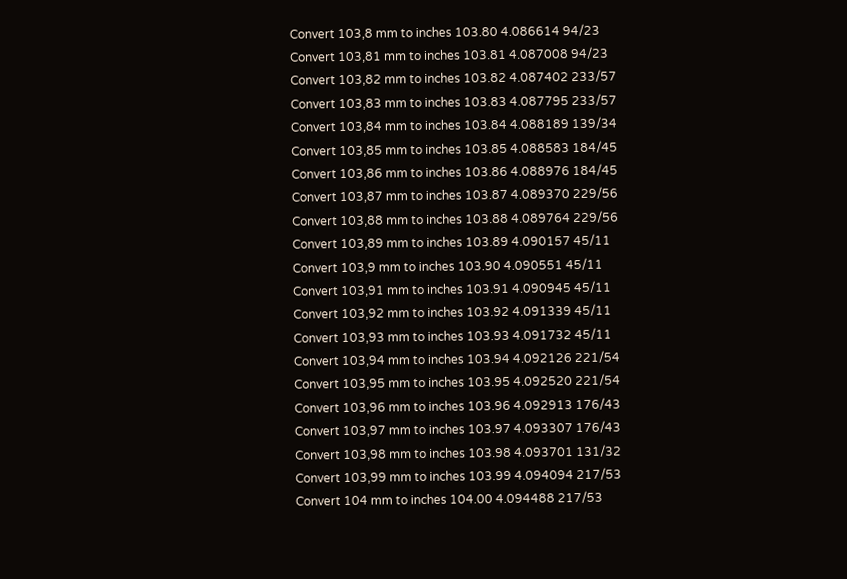Convert 103,8 mm to inches 103.80 4.086614 94/23
Convert 103,81 mm to inches 103.81 4.087008 94/23
Convert 103,82 mm to inches 103.82 4.087402 233/57
Convert 103,83 mm to inches 103.83 4.087795 233/57
Convert 103,84 mm to inches 103.84 4.088189 139/34
Convert 103,85 mm to inches 103.85 4.088583 184/45
Convert 103,86 mm to inches 103.86 4.088976 184/45
Convert 103,87 mm to inches 103.87 4.089370 229/56
Convert 103,88 mm to inches 103.88 4.089764 229/56
Convert 103,89 mm to inches 103.89 4.090157 45/11
Convert 103,9 mm to inches 103.90 4.090551 45/11
Convert 103,91 mm to inches 103.91 4.090945 45/11
Convert 103,92 mm to inches 103.92 4.091339 45/11
Convert 103,93 mm to inches 103.93 4.091732 45/11
Convert 103,94 mm to inches 103.94 4.092126 221/54
Convert 103,95 mm to inches 103.95 4.092520 221/54
Convert 103,96 mm to inches 103.96 4.092913 176/43
Convert 103,97 mm to inches 103.97 4.093307 176/43
Convert 103,98 mm to inches 103.98 4.093701 131/32
Convert 103,99 mm to inches 103.99 4.094094 217/53
Convert 104 mm to inches 104.00 4.094488 217/53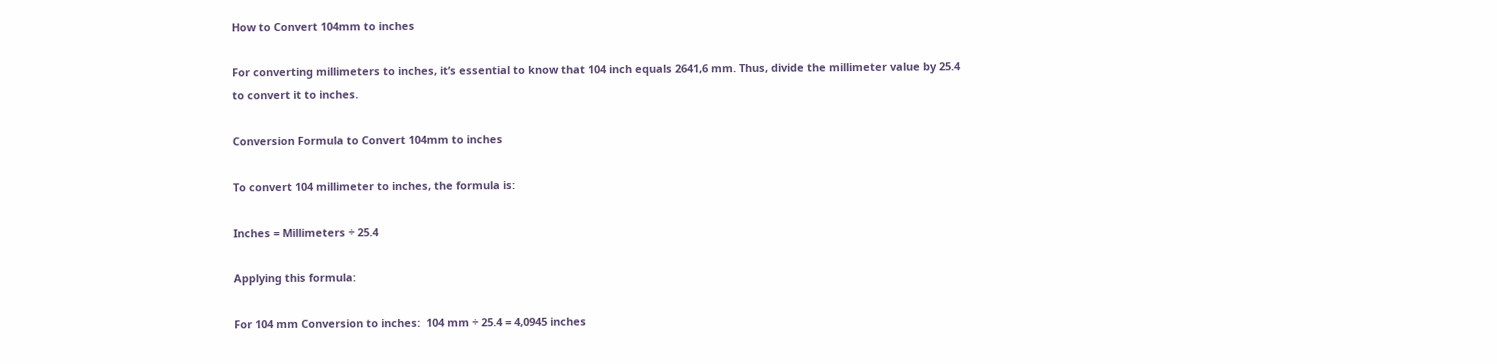How to Convert 104mm to inches

For converting millimeters to inches, it’s essential to know that 104 inch equals 2641,6 mm. Thus, divide the millimeter value by 25.4 to convert it to inches.

Conversion Formula to Convert 104mm to inches

To convert 104 millimeter to inches, the formula is:

Inches = Millimeters ÷ 25.4

Applying this formula:

For 104 mm Conversion to inches:  104 mm ÷ 25.4 = 4,0945 inches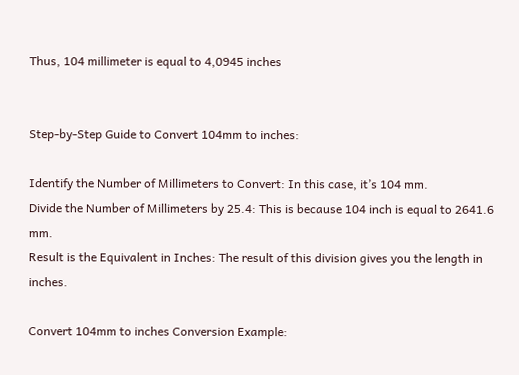Thus, 104 millimeter is equal to 4,0945 inches


Step-by-Step Guide to Convert 104mm to inches:

Identify the Number of Millimeters to Convert: In this case, it’s 104 mm.
Divide the Number of Millimeters by 25.4: This is because 104 inch is equal to 2641.6 mm.
Result is the Equivalent in Inches: The result of this division gives you the length in inches.

Convert 104mm to inches Conversion Example: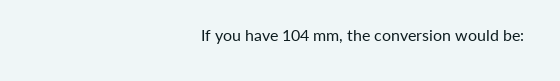If you have 104 mm, the conversion would be: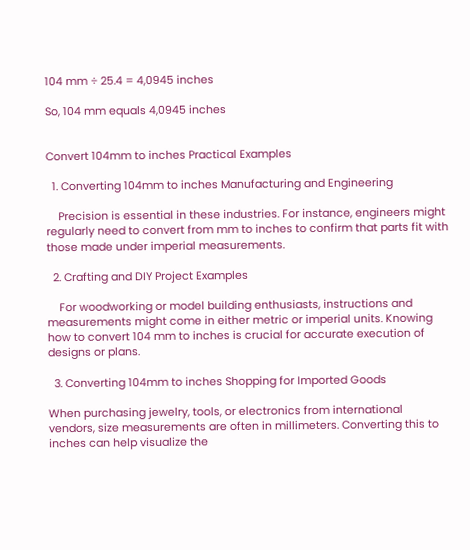104 mm ÷ 25.4 = 4,0945 inches

So, 104 mm equals 4,0945 inches


Convert 104mm to inches Practical Examples

  1. Converting 104mm to inches Manufacturing and Engineering

    Precision is essential in these industries. For instance, engineers might regularly need to convert from mm to inches to confirm that parts fit with those made under imperial measurements.

  2. Crafting and DIY Project Examples

    For woodworking or model building enthusiasts, instructions and measurements might come in either metric or imperial units. Knowing how to convert 104 mm to inches is crucial for accurate execution of designs or plans.

  3. Converting 104mm to inches Shopping for Imported Goods

When purchasing jewelry, tools, or electronics from international vendors, size measurements are often in millimeters. Converting this to inches can help visualize the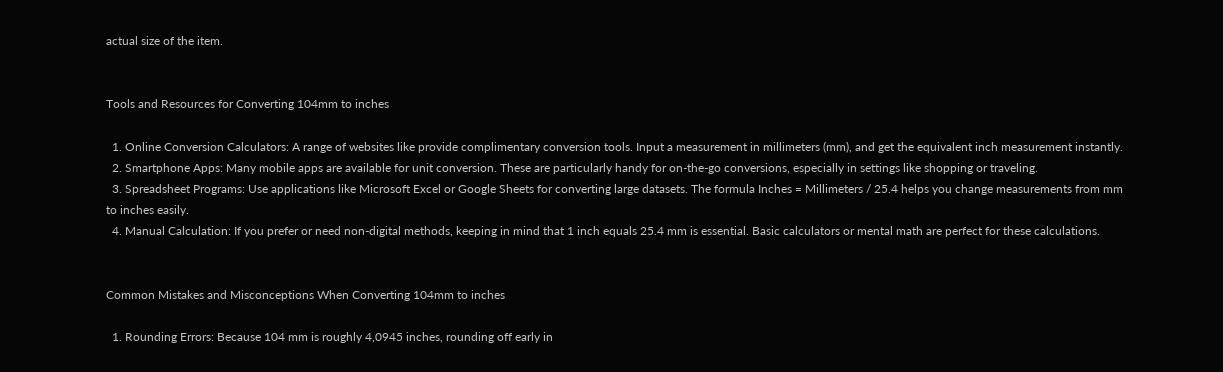actual size of the item.


Tools and Resources for Converting 104mm to inches

  1. Online Conversion Calculators: A range of websites like provide complimentary conversion tools. Input a measurement in millimeters (mm), and get the equivalent inch measurement instantly.
  2. Smartphone Apps: Many mobile apps are available for unit conversion. These are particularly handy for on-the-go conversions, especially in settings like shopping or traveling.
  3. Spreadsheet Programs: Use applications like Microsoft Excel or Google Sheets for converting large datasets. The formula Inches = Millimeters / 25.4 helps you change measurements from mm to inches easily.
  4. Manual Calculation: If you prefer or need non-digital methods, keeping in mind that 1 inch equals 25.4 mm is essential. Basic calculators or mental math are perfect for these calculations.


Common Mistakes and Misconceptions When Converting 104mm to inches

  1. Rounding Errors: Because 104 mm is roughly 4,0945 inches, rounding off early in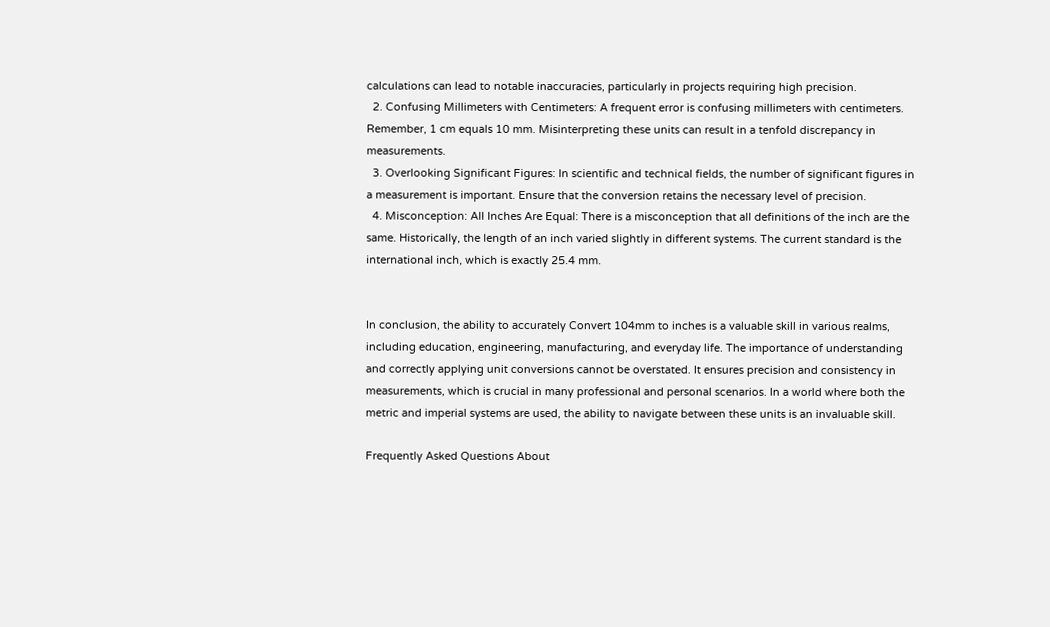calculations can lead to notable inaccuracies, particularly in projects requiring high precision.
  2. Confusing Millimeters with Centimeters: A frequent error is confusing millimeters with centimeters. Remember, 1 cm equals 10 mm. Misinterpreting these units can result in a tenfold discrepancy in measurements.
  3. Overlooking Significant Figures: In scientific and technical fields, the number of significant figures in a measurement is important. Ensure that the conversion retains the necessary level of precision.
  4. Misconception: All Inches Are Equal: There is a misconception that all definitions of the inch are the same. Historically, the length of an inch varied slightly in different systems. The current standard is the international inch, which is exactly 25.4 mm.


In conclusion, the ability to accurately Convert 104mm to inches is a valuable skill in various realms, including education, engineering, manufacturing, and everyday life. The importance of understanding and correctly applying unit conversions cannot be overstated. It ensures precision and consistency in measurements, which is crucial in many professional and personal scenarios. In a world where both the metric and imperial systems are used, the ability to navigate between these units is an invaluable skill.

Frequently Asked Questions About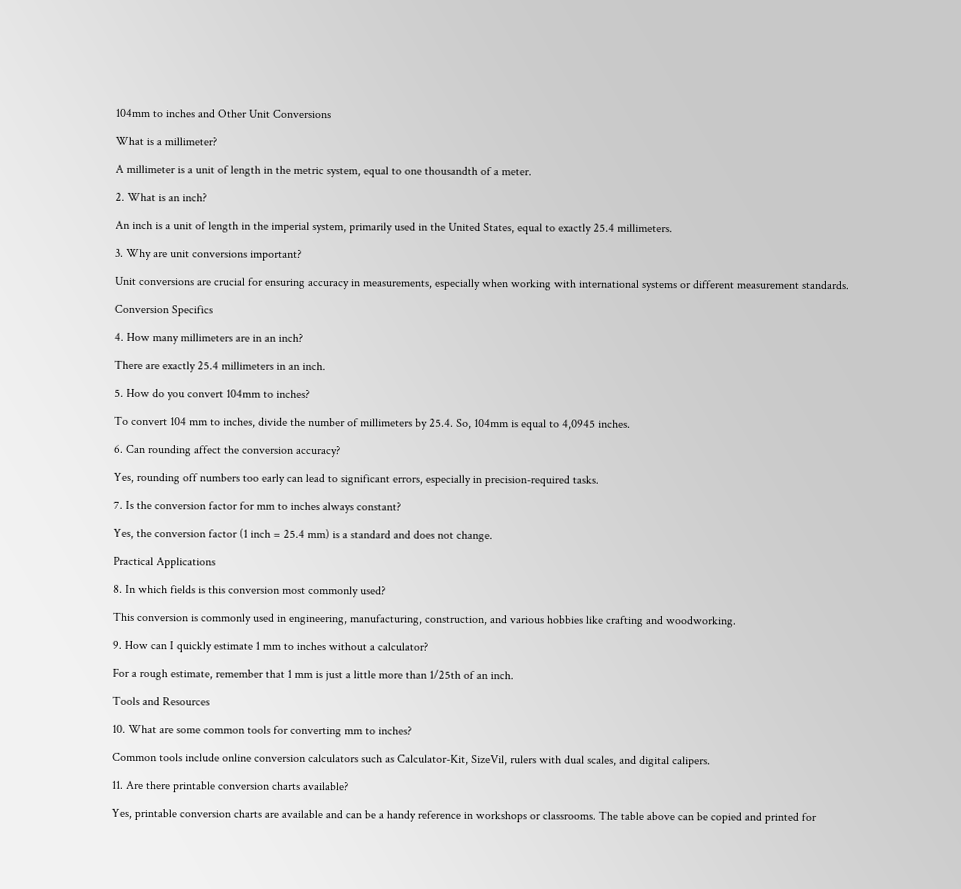104mm to inches and Other Unit Conversions

What is a millimeter?

A millimeter is a unit of length in the metric system, equal to one thousandth of a meter.

2. What is an inch?

An inch is a unit of length in the imperial system, primarily used in the United States, equal to exactly 25.4 millimeters.

3. Why are unit conversions important?

Unit conversions are crucial for ensuring accuracy in measurements, especially when working with international systems or different measurement standards.

Conversion Specifics

4. How many millimeters are in an inch?

There are exactly 25.4 millimeters in an inch.

5. How do you convert 104mm to inches?

To convert 104 mm to inches, divide the number of millimeters by 25.4. So, 104mm is equal to 4,0945 inches.

6. Can rounding affect the conversion accuracy?

Yes, rounding off numbers too early can lead to significant errors, especially in precision-required tasks.

7. Is the conversion factor for mm to inches always constant?

Yes, the conversion factor (1 inch = 25.4 mm) is a standard and does not change.

Practical Applications

8. In which fields is this conversion most commonly used?

This conversion is commonly used in engineering, manufacturing, construction, and various hobbies like crafting and woodworking.

9. How can I quickly estimate 1 mm to inches without a calculator?

For a rough estimate, remember that 1 mm is just a little more than 1/25th of an inch.

Tools and Resources

10. What are some common tools for converting mm to inches?

Common tools include online conversion calculators such as Calculator-Kit, SizeVil, rulers with dual scales, and digital calipers.

11. Are there printable conversion charts available?

Yes, printable conversion charts are available and can be a handy reference in workshops or classrooms. The table above can be copied and printed for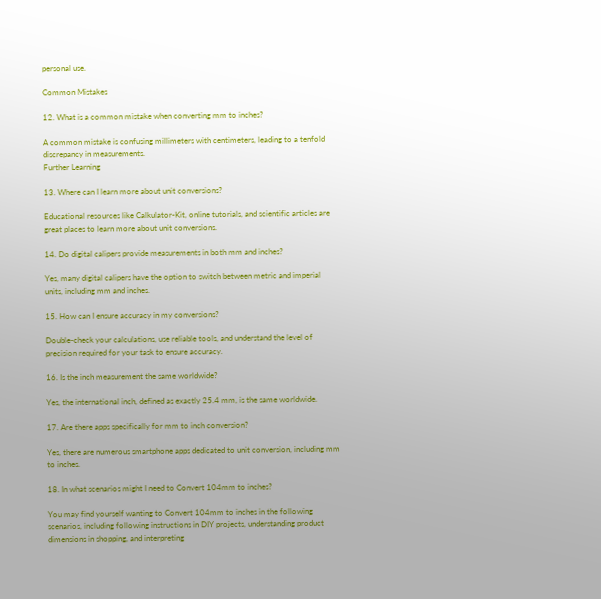personal use.

Common Mistakes

12. What is a common mistake when converting mm to inches?

A common mistake is confusing millimeters with centimeters, leading to a tenfold discrepancy in measurements.
Further Learning

13. Where can I learn more about unit conversions?

Educational resources like Calkulator-Kit, online tutorials, and scientific articles are great places to learn more about unit conversions.

14. Do digital calipers provide measurements in both mm and inches?

Yes, many digital calipers have the option to switch between metric and imperial units, including mm and inches.

15. How can I ensure accuracy in my conversions?

Double-check your calculations, use reliable tools, and understand the level of precision required for your task to ensure accuracy.

16. Is the inch measurement the same worldwide?

Yes, the international inch, defined as exactly 25.4 mm, is the same worldwide.

17. Are there apps specifically for mm to inch conversion?

Yes, there are numerous smartphone apps dedicated to unit conversion, including mm to inches.

18. In what scenarios might I need to Convert 104mm to inches?

You may find yourself wanting to Convert 104mm to inches in the following scenarios, including following instructions in DIY projects, understanding product dimensions in shopping, and interpreting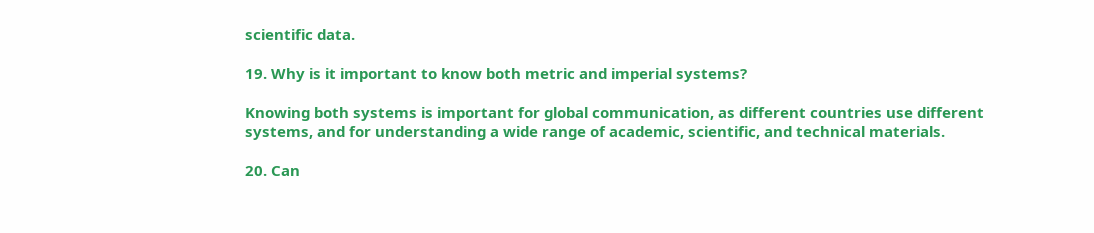scientific data.

19. Why is it important to know both metric and imperial systems?

Knowing both systems is important for global communication, as different countries use different systems, and for understanding a wide range of academic, scientific, and technical materials.

20. Can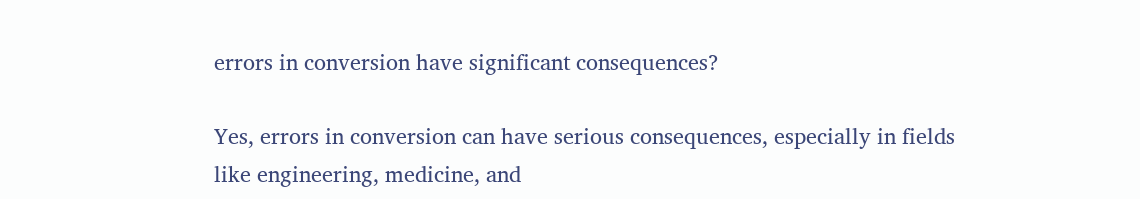errors in conversion have significant consequences?

Yes, errors in conversion can have serious consequences, especially in fields like engineering, medicine, and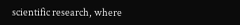scientific research, where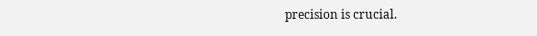precision is crucial.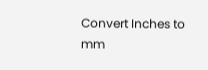Convert Inches to mm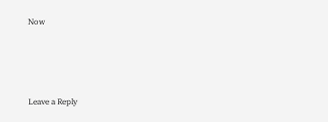Now





Leave a Reply